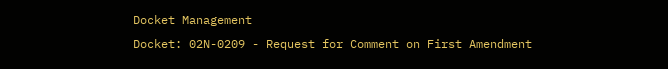Docket Management
Docket: 02N-0209 - Request for Comment on First Amendment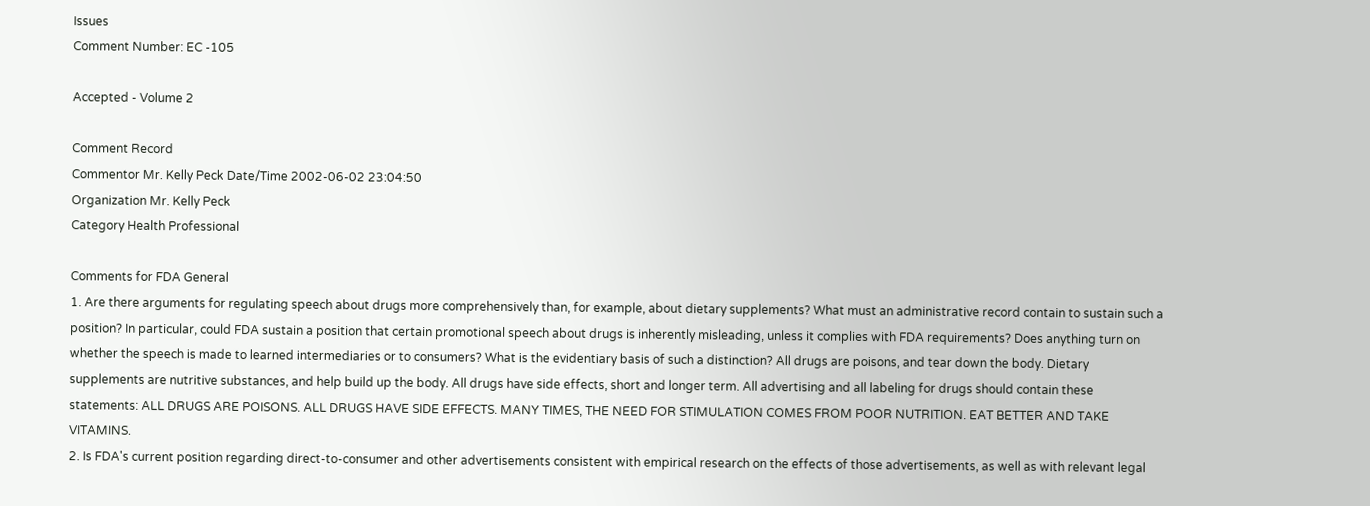Issues
Comment Number: EC -105

Accepted - Volume 2

Comment Record
Commentor Mr. Kelly Peck Date/Time 2002-06-02 23:04:50
Organization Mr. Kelly Peck
Category Health Professional

Comments for FDA General
1. Are there arguments for regulating speech about drugs more comprehensively than, for example, about dietary supplements? What must an administrative record contain to sustain such a position? In particular, could FDA sustain a position that certain promotional speech about drugs is inherently misleading, unless it complies with FDA requirements? Does anything turn on whether the speech is made to learned intermediaries or to consumers? What is the evidentiary basis of such a distinction? All drugs are poisons, and tear down the body. Dietary supplements are nutritive substances, and help build up the body. All drugs have side effects, short and longer term. All advertising and all labeling for drugs should contain these statements: ALL DRUGS ARE POISONS. ALL DRUGS HAVE SIDE EFFECTS. MANY TIMES, THE NEED FOR STIMULATION COMES FROM POOR NUTRITION. EAT BETTER AND TAKE VITAMINS.
2. Is FDA's current position regarding direct-to-consumer and other advertisements consistent with empirical research on the effects of those advertisements, as well as with relevant legal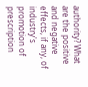authority? What are the positive and negative effects, if any, of industry's promotion of prescription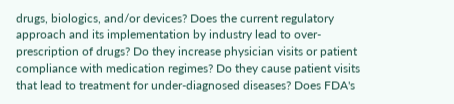drugs, biologics, and/or devices? Does the current regulatory approach and its implementation by industry lead to over-prescription of drugs? Do they increase physician visits or patient compliance with medication regimes? Do they cause patient visits that lead to treatment for under-diagnosed diseases? Does FDA's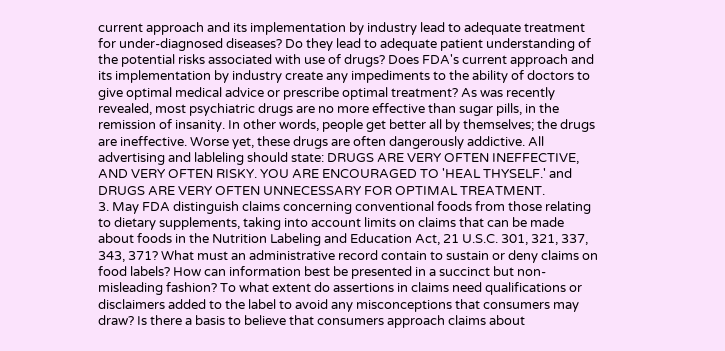current approach and its implementation by industry lead to adequate treatment for under-diagnosed diseases? Do they lead to adequate patient understanding of the potential risks associated with use of drugs? Does FDA's current approach and its implementation by industry create any impediments to the ability of doctors to give optimal medical advice or prescribe optimal treatment? As was recently revealed, most psychiatric drugs are no more effective than sugar pills, in the remission of insanity. In other words, people get better all by themselves; the drugs are ineffective. Worse yet, these drugs are often dangerously addictive. All advertising and lableling should state: DRUGS ARE VERY OFTEN INEFFECTIVE, AND VERY OFTEN RISKY. YOU ARE ENCOURAGED TO 'HEAL THYSELF.' and DRUGS ARE VERY OFTEN UNNECESSARY FOR OPTIMAL TREATMENT.
3. May FDA distinguish claims concerning conventional foods from those relating to dietary supplements, taking into account limits on claims that can be made about foods in the Nutrition Labeling and Education Act, 21 U.S.C. 301, 321, 337, 343, 371? What must an administrative record contain to sustain or deny claims on food labels? How can information best be presented in a succinct but non-misleading fashion? To what extent do assertions in claims need qualifications or disclaimers added to the label to avoid any misconceptions that consumers may draw? Is there a basis to believe that consumers approach claims about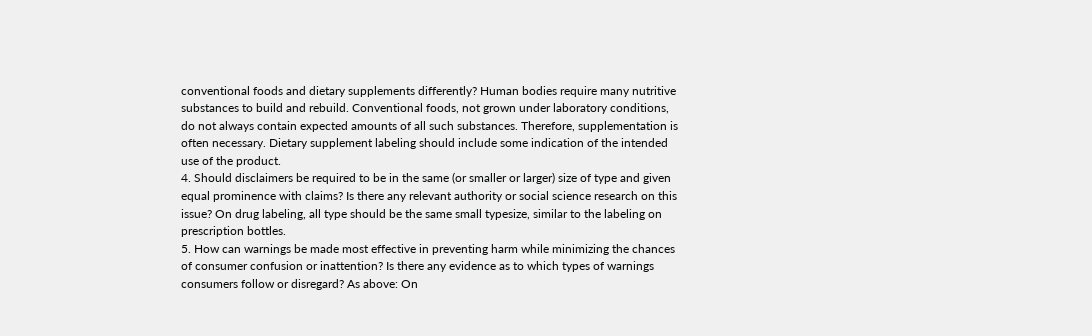conventional foods and dietary supplements differently? Human bodies require many nutritive substances to build and rebuild. Conventional foods, not grown under laboratory conditions, do not always contain expected amounts of all such substances. Therefore, supplementation is often necessary. Dietary supplement labeling should include some indication of the intended use of the product.
4. Should disclaimers be required to be in the same (or smaller or larger) size of type and given equal prominence with claims? Is there any relevant authority or social science research on this issue? On drug labeling, all type should be the same small typesize, similar to the labeling on prescription bottles.
5. How can warnings be made most effective in preventing harm while minimizing the chances of consumer confusion or inattention? Is there any evidence as to which types of warnings consumers follow or disregard? As above: On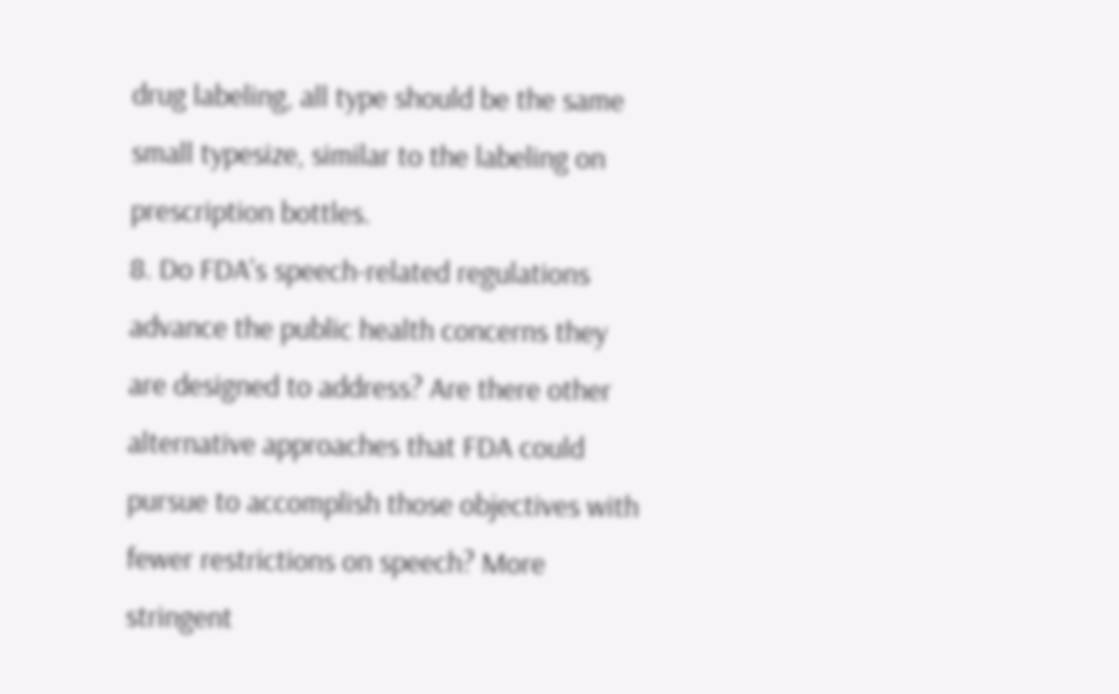drug labeling, all type should be the same small typesize, similar to the labeling on prescription bottles.
8. Do FDA's speech-related regulations advance the public health concerns they are designed to address? Are there other alternative approaches that FDA could pursue to accomplish those objectives with fewer restrictions on speech? More stringent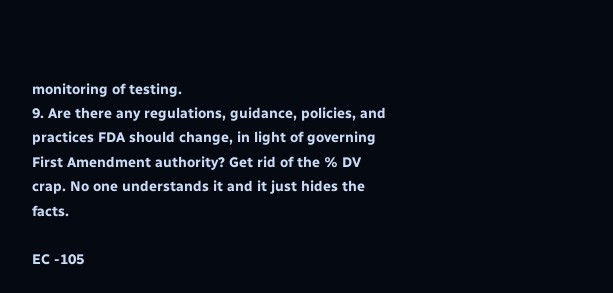monitoring of testing.
9. Are there any regulations, guidance, policies, and practices FDA should change, in light of governing First Amendment authority? Get rid of the % DV crap. No one understands it and it just hides the facts.

EC -105